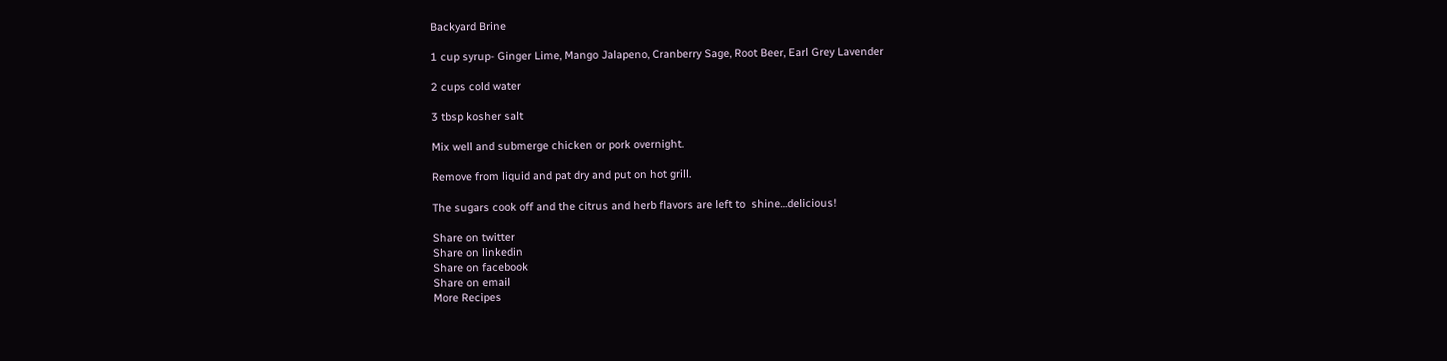Backyard Brine

1 cup syrup- Ginger Lime, Mango Jalapeno, Cranberry Sage, Root Beer, Earl Grey Lavender

2 cups cold water

3 tbsp kosher salt

Mix well and submerge chicken or pork overnight.

Remove from liquid and pat dry and put on hot grill.

The sugars cook off and the citrus and herb flavors are left to  shine…delicious!

Share on twitter
Share on linkedin
Share on facebook
Share on email
More Recipes